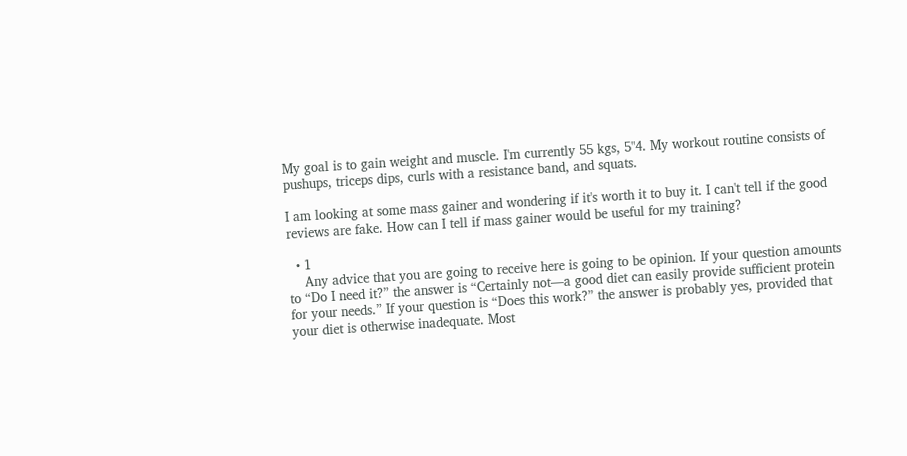My goal is to gain weight and muscle. I'm currently 55 kgs, 5"4. My workout routine consists of pushups, triceps dips, curls with a resistance band, and squats.

I am looking at some mass gainer and wondering if it's worth it to buy it. I can't tell if the good reviews are fake. How can I tell if mass gainer would be useful for my training?

  • 1
    Any advice that you are going to receive here is going to be opinion. If your question amounts to “Do I need it?” the answer is “Certainly not—a good diet can easily provide sufficient protein for your needs.” If your question is “Does this work?” the answer is probably yes, provided that your diet is otherwise inadequate. Most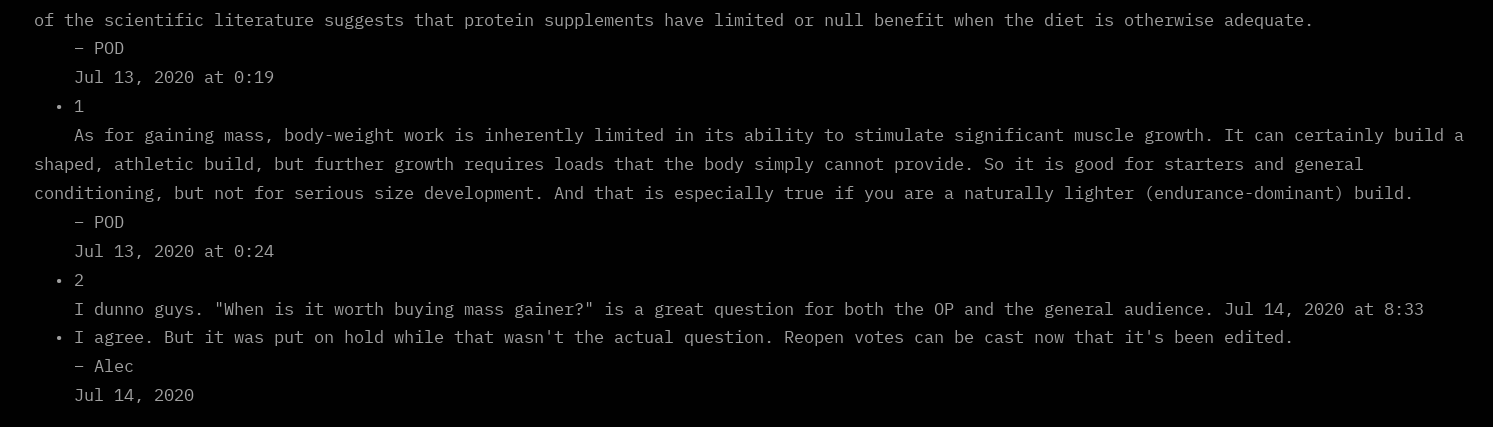of the scientific literature suggests that protein supplements have limited or null benefit when the diet is otherwise adequate.
    – POD
    Jul 13, 2020 at 0:19
  • 1
    As for gaining mass, body-weight work is inherently limited in its ability to stimulate significant muscle growth. It can certainly build a shaped, athletic build, but further growth requires loads that the body simply cannot provide. So it is good for starters and general conditioning, but not for serious size development. And that is especially true if you are a naturally lighter (endurance-dominant) build.
    – POD
    Jul 13, 2020 at 0:24
  • 2
    I dunno guys. "When is it worth buying mass gainer?" is a great question for both the OP and the general audience. Jul 14, 2020 at 8:33
  • I agree. But it was put on hold while that wasn't the actual question. Reopen votes can be cast now that it's been edited.
    – Alec
    Jul 14, 2020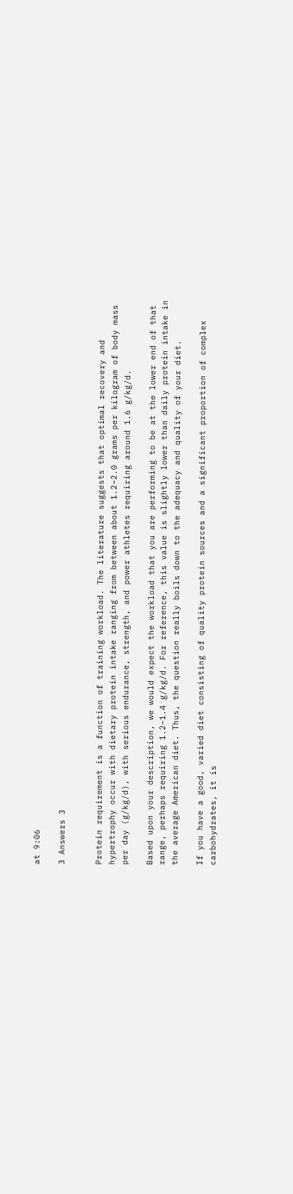at 9:06

3 Answers 3


Protein requirement is a function of training workload. The literature suggests that optimal recovery and hypertrophy occur with dietary protein intake ranging from between about 1.2–2.0 grams per kilogram of body mass per day (g/kg/d), with serious endurance, strength, and power athletes requiring around 1.6 g/kg/d.

Based upon your description, we would expect the workload that you are performing to be at the lower end of that range, perhaps requiring 1.2–1.4 g/kg/d. For reference, this value is slightly lower than daily protein intake in the average American diet. Thus, the question really boils down to the adequacy and quality of your diet.

If you have a good, varied diet consisting of quality protein sources and a significant proportion of complex carbohydrates, it is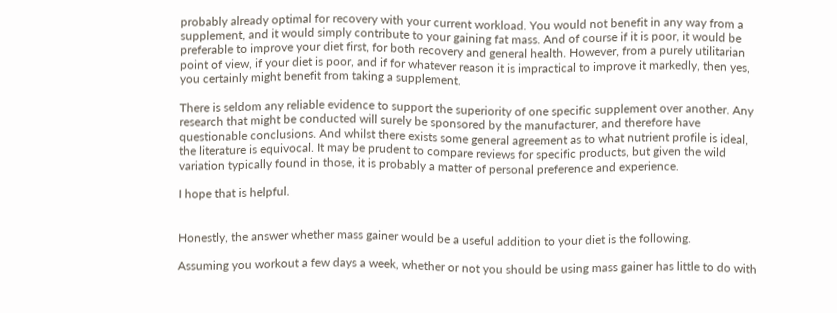probably already optimal for recovery with your current workload. You would not benefit in any way from a supplement, and it would simply contribute to your gaining fat mass. And of course if it is poor, it would be preferable to improve your diet first, for both recovery and general health. However, from a purely utilitarian point of view, if your diet is poor, and if for whatever reason it is impractical to improve it markedly, then yes, you certainly might benefit from taking a supplement.

There is seldom any reliable evidence to support the superiority of one specific supplement over another. Any research that might be conducted will surely be sponsored by the manufacturer, and therefore have questionable conclusions. And whilst there exists some general agreement as to what nutrient profile is ideal, the literature is equivocal. It may be prudent to compare reviews for specific products, but given the wild variation typically found in those, it is probably a matter of personal preference and experience.

I hope that is helpful.


Honestly, the answer whether mass gainer would be a useful addition to your diet is the following.

Assuming you workout a few days a week, whether or not you should be using mass gainer has little to do with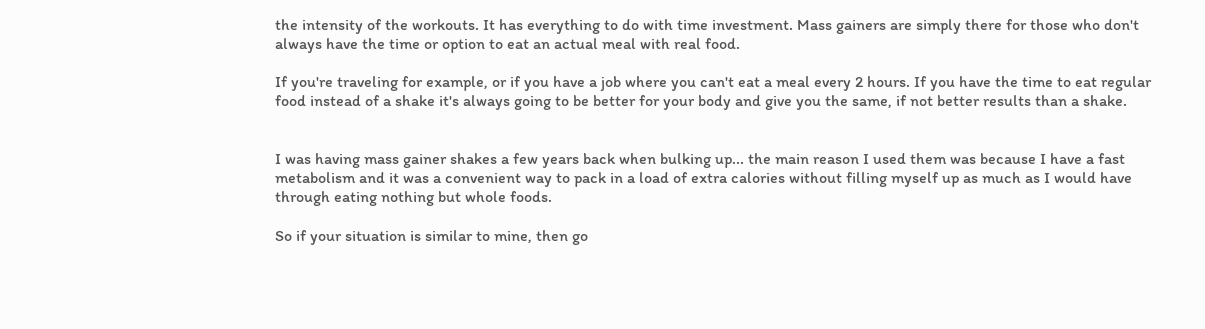the intensity of the workouts. It has everything to do with time investment. Mass gainers are simply there for those who don't always have the time or option to eat an actual meal with real food.

If you're traveling for example, or if you have a job where you can't eat a meal every 2 hours. If you have the time to eat regular food instead of a shake it's always going to be better for your body and give you the same, if not better results than a shake.


I was having mass gainer shakes a few years back when bulking up... the main reason I used them was because I have a fast metabolism and it was a convenient way to pack in a load of extra calories without filling myself up as much as I would have through eating nothing but whole foods.

So if your situation is similar to mine, then go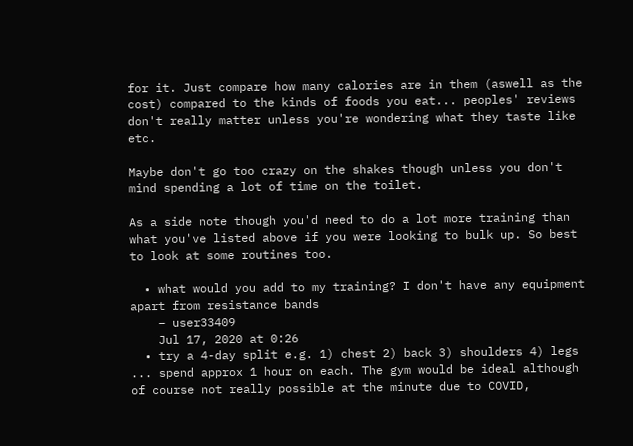for it. Just compare how many calories are in them (aswell as the cost) compared to the kinds of foods you eat... peoples' reviews don't really matter unless you're wondering what they taste like etc.

Maybe don't go too crazy on the shakes though unless you don't mind spending a lot of time on the toilet.

As a side note though you'd need to do a lot more training than what you've listed above if you were looking to bulk up. So best to look at some routines too.

  • what would you add to my training? I don't have any equipment apart from resistance bands
    – user33409
    Jul 17, 2020 at 0:26
  • try a 4-day split e.g. 1) chest 2) back 3) shoulders 4) legs ... spend approx 1 hour on each. The gym would be ideal although of course not really possible at the minute due to COVID,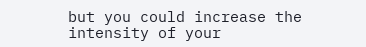but you could increase the intensity of your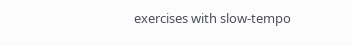exercises with slow-tempo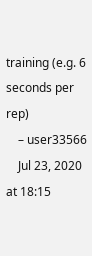training (e.g. 6 seconds per rep)
    – user33566
    Jul 23, 2020 at 18:15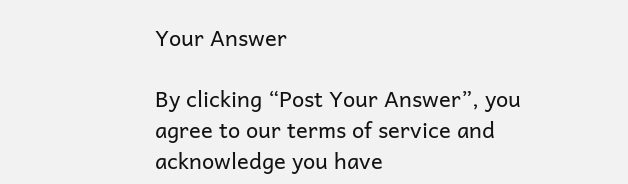Your Answer

By clicking “Post Your Answer”, you agree to our terms of service and acknowledge you have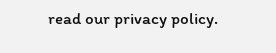read our privacy policy.